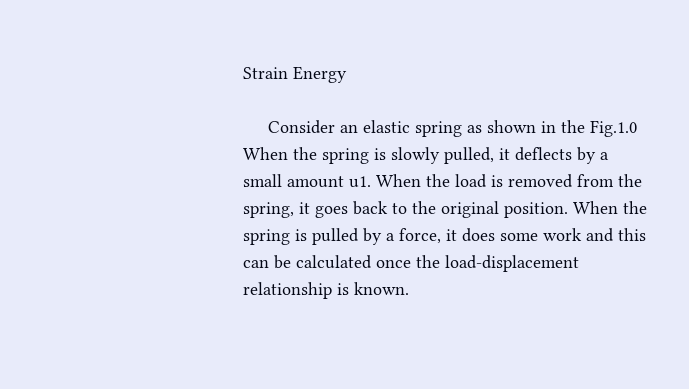Strain Energy

     Consider an elastic spring as shown in the Fig.1.0 When the spring is slowly pulled, it deflects by a small amount u1. When the load is removed from the spring, it goes back to the original position. When the spring is pulled by a force, it does some work and this can be calculated once the load-displacement relationship is known.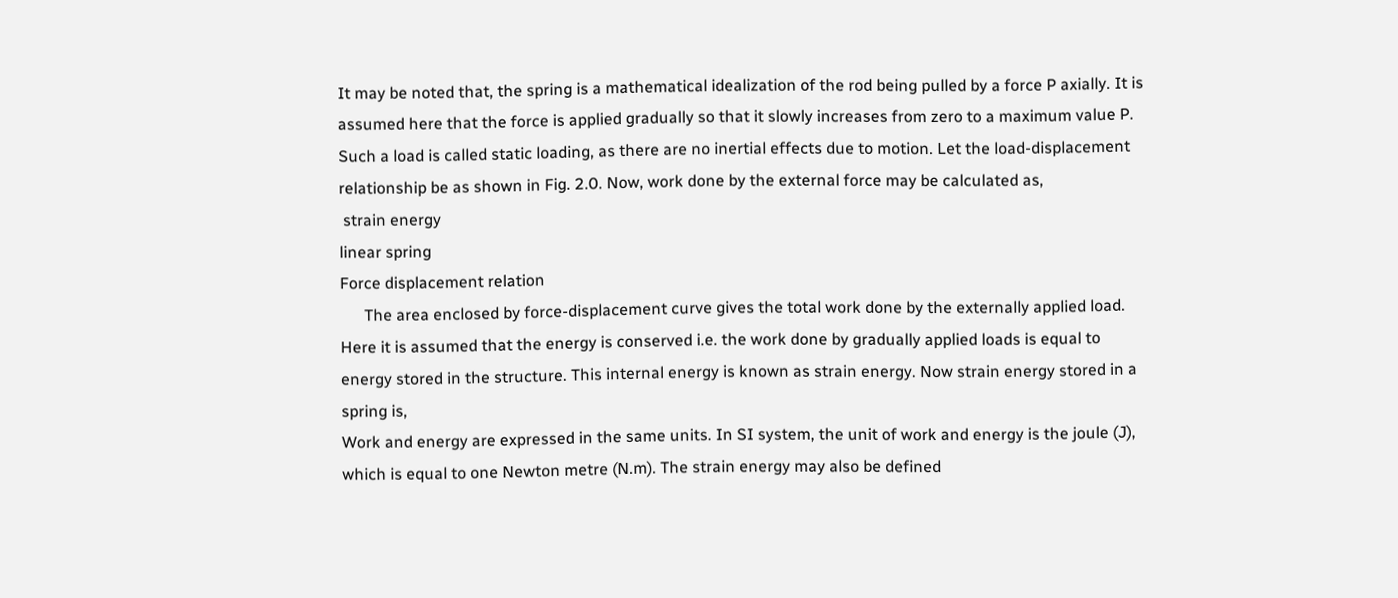It may be noted that, the spring is a mathematical idealization of the rod being pulled by a force P axially. It is assumed here that the force is applied gradually so that it slowly increases from zero to a maximum value P. Such a load is called static loading, as there are no inertial effects due to motion. Let the load-displacement relationship be as shown in Fig. 2.0. Now, work done by the external force may be calculated as,
 strain energy
linear spring
Force displacement relation
      The area enclosed by force-displacement curve gives the total work done by the externally applied load. Here it is assumed that the energy is conserved i.e. the work done by gradually applied loads is equal to energy stored in the structure. This internal energy is known as strain energy. Now strain energy stored in a spring is,
Work and energy are expressed in the same units. In SI system, the unit of work and energy is the joule (J), which is equal to one Newton metre (N.m). The strain energy may also be defined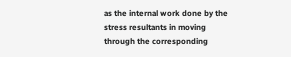as the internal work done by the stress resultants in moving through the corresponding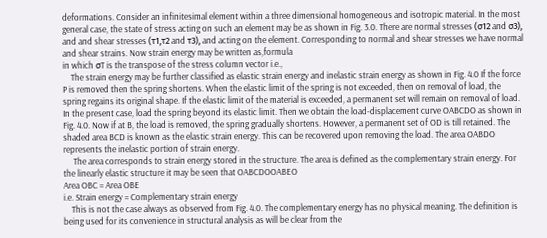deformations. Consider an infinitesimal element within a three dimensional homogeneous and isotropic material. In the most general case, the state of stress acting on such an element may be as shown in Fig. 3.0. There are normal stresses (σ12 and σ3), and and shear stresses (τ1,τ2 and τ3), and acting on the element. Corresponding to normal and shear stresses we have normal and shear strains. Now strain energy may be written as,formula
in which σT is the transpose of the stress column vector i.e.,
    The strain energy may be further classified as elastic strain energy and inelastic strain energy as shown in Fig. 4.0 If the force P is removed then the spring shortens. When the elastic limit of the spring is not exceeded, then on removal of load, the spring regains its original shape. If the elastic limit of the material is exceeded, a permanent set will remain on removal of load. In the present case, load the spring beyond its elastic limit. Then we obtain the load-displacement curve OABCDO as shown in Fig. 4.0. Now if at B, the load is removed, the spring gradually shortens. However, a permanent set of OD is till retained. The shaded area BCD is known as the elastic strain energy. This can be recovered upon removing the load. The area OABDO represents the inelastic portion of strain energy.
     The area corresponds to strain energy stored in the structure. The area is defined as the complementary strain energy. For the linearly elastic structure it may be seen that OABCDOOABEO
Area OBC = Area OBE
i.e. Strain energy = Complementary strain energy
    This is not the case always as observed from Fig. 4.0. The complementary energy has no physical meaning. The definition is being used for its convenience in structural analysis as will be clear from the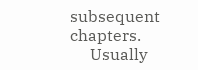subsequent chapters.
     Usually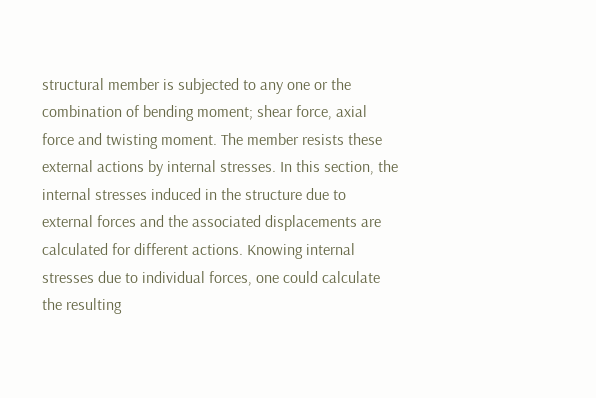structural member is subjected to any one or the combination of bending moment; shear force, axial force and twisting moment. The member resists these external actions by internal stresses. In this section, the internal stresses induced in the structure due to external forces and the associated displacements are calculated for different actions. Knowing internal stresses due to individual forces, one could calculate the resulting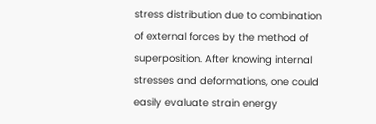stress distribution due to combination of external forces by the method of superposition. After knowing internal stresses and deformations, one could easily evaluate strain energy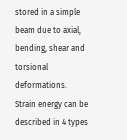stored in a simple beam due to axial, bending, shear and torsional deformations.
Strain energy can be described in 4 types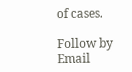of cases.

Follow by Email